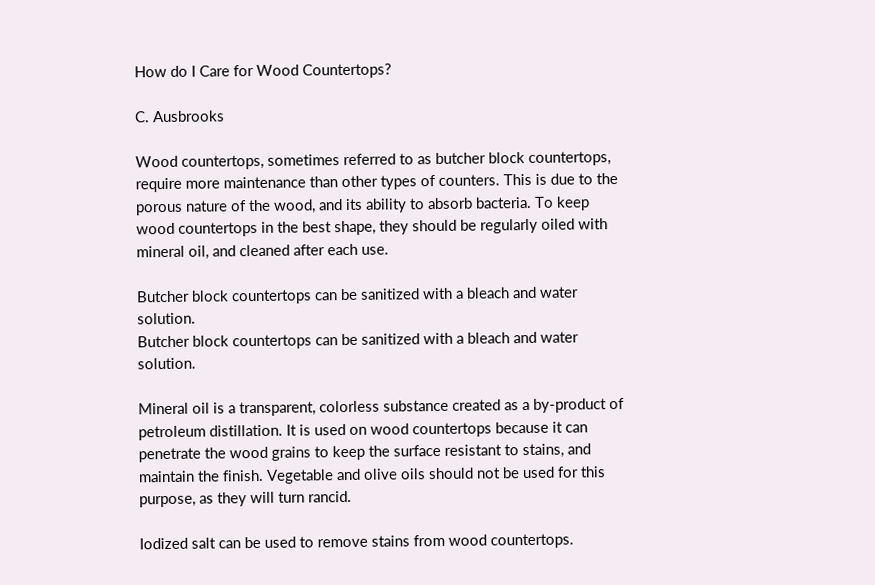How do I Care for Wood Countertops?

C. Ausbrooks

Wood countertops, sometimes referred to as butcher block countertops, require more maintenance than other types of counters. This is due to the porous nature of the wood, and its ability to absorb bacteria. To keep wood countertops in the best shape, they should be regularly oiled with mineral oil, and cleaned after each use.

Butcher block countertops can be sanitized with a bleach and water solution.
Butcher block countertops can be sanitized with a bleach and water solution.

Mineral oil is a transparent, colorless substance created as a by-product of petroleum distillation. It is used on wood countertops because it can penetrate the wood grains to keep the surface resistant to stains, and maintain the finish. Vegetable and olive oils should not be used for this purpose, as they will turn rancid.

Iodized salt can be used to remove stains from wood countertops.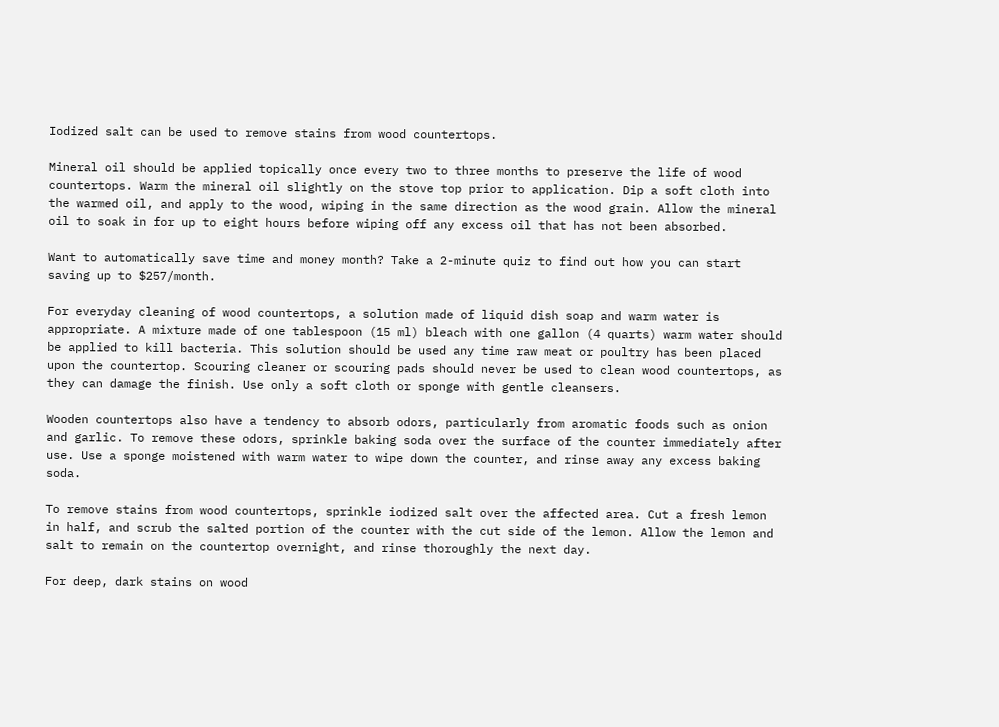Iodized salt can be used to remove stains from wood countertops.

Mineral oil should be applied topically once every two to three months to preserve the life of wood countertops. Warm the mineral oil slightly on the stove top prior to application. Dip a soft cloth into the warmed oil, and apply to the wood, wiping in the same direction as the wood grain. Allow the mineral oil to soak in for up to eight hours before wiping off any excess oil that has not been absorbed.

Want to automatically save time and money month? Take a 2-minute quiz to find out how you can start saving up to $257/month.

For everyday cleaning of wood countertops, a solution made of liquid dish soap and warm water is appropriate. A mixture made of one tablespoon (15 ml) bleach with one gallon (4 quarts) warm water should be applied to kill bacteria. This solution should be used any time raw meat or poultry has been placed upon the countertop. Scouring cleaner or scouring pads should never be used to clean wood countertops, as they can damage the finish. Use only a soft cloth or sponge with gentle cleansers.

Wooden countertops also have a tendency to absorb odors, particularly from aromatic foods such as onion and garlic. To remove these odors, sprinkle baking soda over the surface of the counter immediately after use. Use a sponge moistened with warm water to wipe down the counter, and rinse away any excess baking soda.

To remove stains from wood countertops, sprinkle iodized salt over the affected area. Cut a fresh lemon in half, and scrub the salted portion of the counter with the cut side of the lemon. Allow the lemon and salt to remain on the countertop overnight, and rinse thoroughly the next day.

For deep, dark stains on wood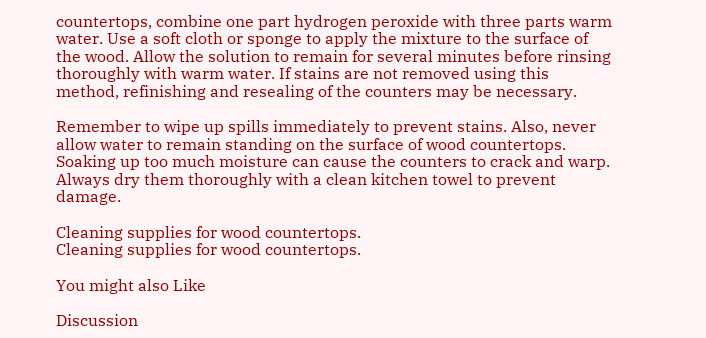countertops, combine one part hydrogen peroxide with three parts warm water. Use a soft cloth or sponge to apply the mixture to the surface of the wood. Allow the solution to remain for several minutes before rinsing thoroughly with warm water. If stains are not removed using this method, refinishing and resealing of the counters may be necessary.

Remember to wipe up spills immediately to prevent stains. Also, never allow water to remain standing on the surface of wood countertops. Soaking up too much moisture can cause the counters to crack and warp. Always dry them thoroughly with a clean kitchen towel to prevent damage.

Cleaning supplies for wood countertops.
Cleaning supplies for wood countertops.

You might also Like

Discussion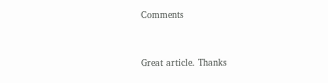Comments


Great article. Thanks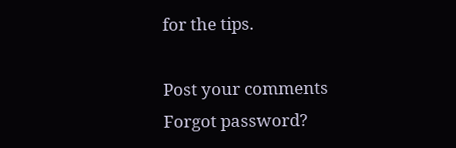for the tips.

Post your comments
Forgot password?